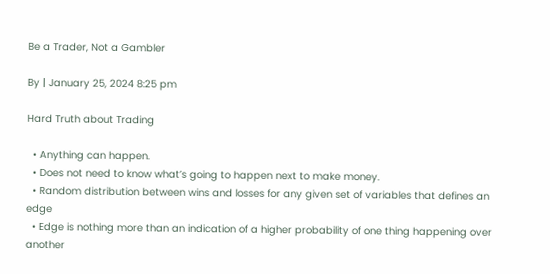Be a Trader, Not a Gambler

By | January 25, 2024 8:25 pm

Hard Truth about Trading

  • Anything can happen.
  • Does not need to know what’s going to happen next to make money.
  • Random distribution between wins and losses for any given set of variables that defines an edge
  • Edge is nothing more than an indication of a higher probability of one thing happening over another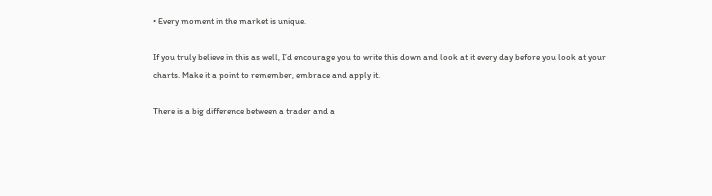• Every moment in the market is unique.

If you truly believe in this as well, I’d encourage you to write this down and look at it every day before you look at your charts. Make it a point to remember, embrace and apply it.

There is a big difference between a trader and a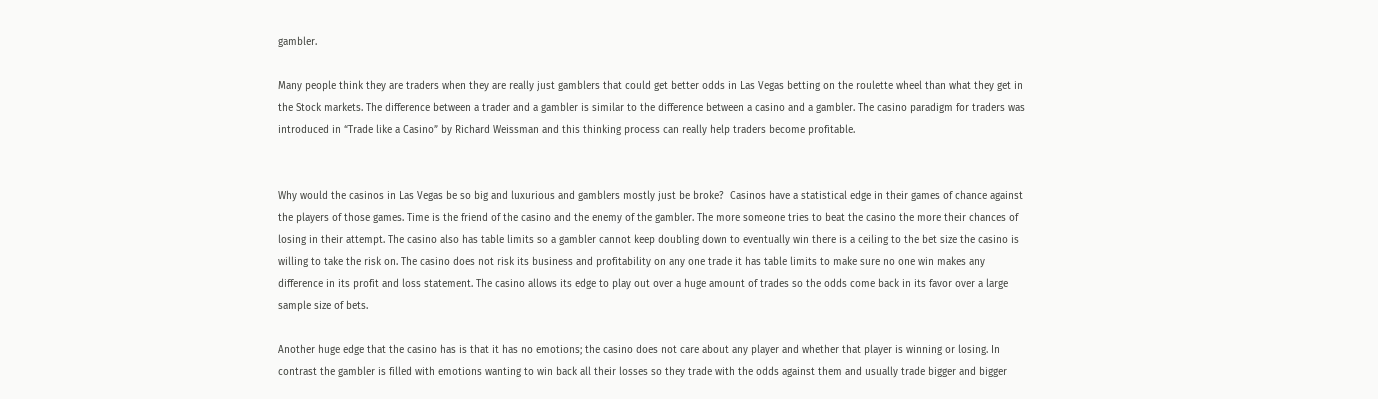gambler.

Many people think they are traders when they are really just gamblers that could get better odds in Las Vegas betting on the roulette wheel than what they get in the Stock markets. The difference between a trader and a gambler is similar to the difference between a casino and a gambler. The casino paradigm for traders was introduced in “Trade like a Casino” by Richard Weissman and this thinking process can really help traders become profitable.


Why would the casinos in Las Vegas be so big and luxurious and gamblers mostly just be broke?  Casinos have a statistical edge in their games of chance against the players of those games. Time is the friend of the casino and the enemy of the gambler. The more someone tries to beat the casino the more their chances of losing in their attempt. The casino also has table limits so a gambler cannot keep doubling down to eventually win there is a ceiling to the bet size the casino is willing to take the risk on. The casino does not risk its business and profitability on any one trade it has table limits to make sure no one win makes any difference in its profit and loss statement. The casino allows its edge to play out over a huge amount of trades so the odds come back in its favor over a large sample size of bets.

Another huge edge that the casino has is that it has no emotions; the casino does not care about any player and whether that player is winning or losing. In contrast the gambler is filled with emotions wanting to win back all their losses so they trade with the odds against them and usually trade bigger and bigger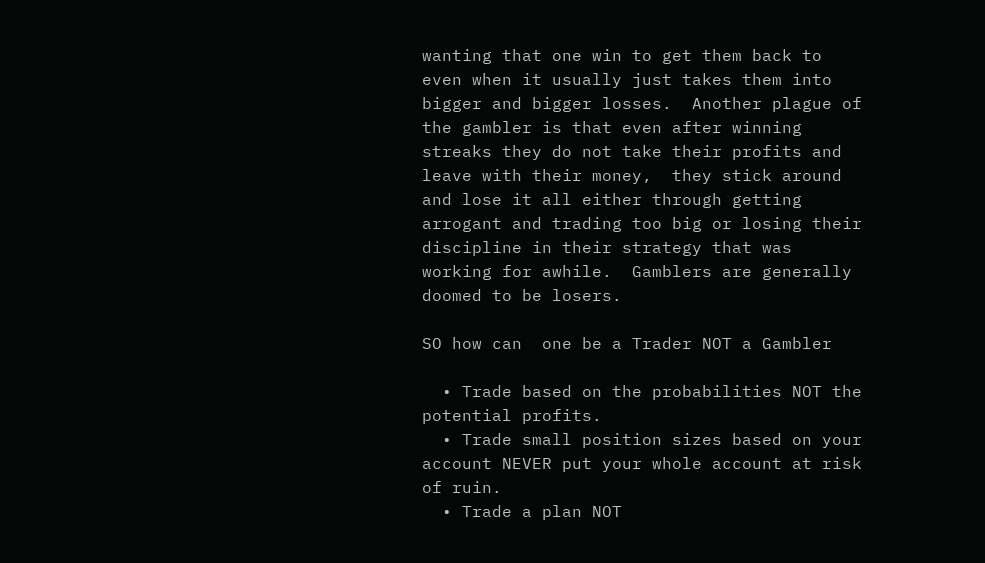wanting that one win to get them back to even when it usually just takes them into bigger and bigger losses.  Another plague of the gambler is that even after winning streaks they do not take their profits and leave with their money,  they stick around and lose it all either through getting arrogant and trading too big or losing their discipline in their strategy that was working for awhile.  Gamblers are generally doomed to be losers.

SO how can  one be a Trader NOT a Gambler

  • Trade based on the probabilities NOT the potential profits.
  • Trade small position sizes based on your account NEVER put your whole account at risk of ruin.
  • Trade a plan NOT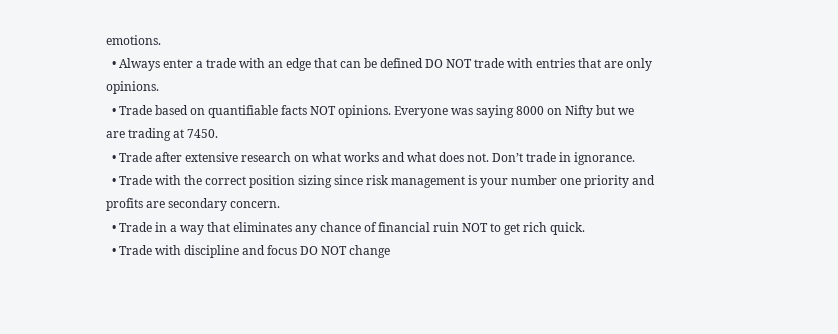emotions.
  • Always enter a trade with an edge that can be defined DO NOT trade with entries that are only opinions.
  • Trade based on quantifiable facts NOT opinions. Everyone was saying 8000 on Nifty but we are trading at 7450.
  • Trade after extensive research on what works and what does not. Don’t trade in ignorance.
  • Trade with the correct position sizing since risk management is your number one priority and profits are secondary concern.
  • Trade in a way that eliminates any chance of financial ruin NOT to get rich quick.
  • Trade with discipline and focus DO NOT change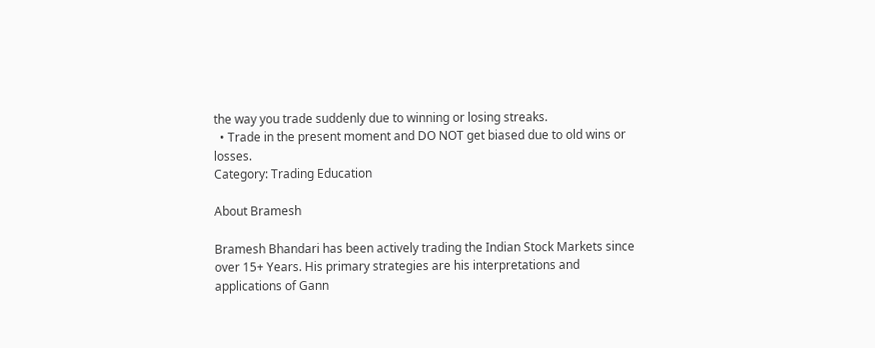the way you trade suddenly due to winning or losing streaks.
  • Trade in the present moment and DO NOT get biased due to old wins or losses.
Category: Trading Education

About Bramesh

Bramesh Bhandari has been actively trading the Indian Stock Markets since over 15+ Years. His primary strategies are his interpretations and applications of Gann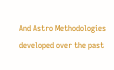And Astro Methodologies developed over the past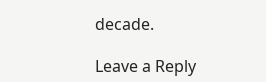decade.

Leave a Reply